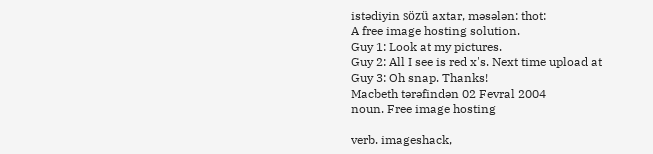istədiyin sözü axtar, məsələn: thot:
A free image hosting solution.
Guy 1: Look at my pictures.
Guy 2: All I see is red x's. Next time upload at
Guy 3: Oh snap. Thanks!
Macbeth tərəfindən 02 Fevral 2004
noun. Free image hosting

verb. imageshack,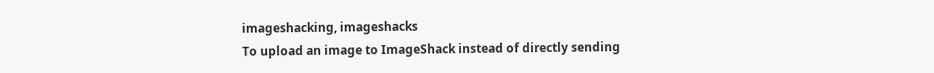imageshacking, imageshacks
To upload an image to ImageShack instead of directly sending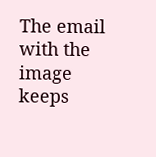The email with the image keeps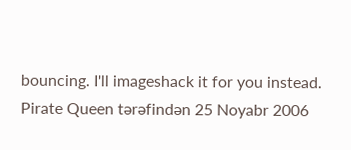bouncing. I'll imageshack it for you instead.
Pirate Queen tərəfindən 25 Noyabr 2006